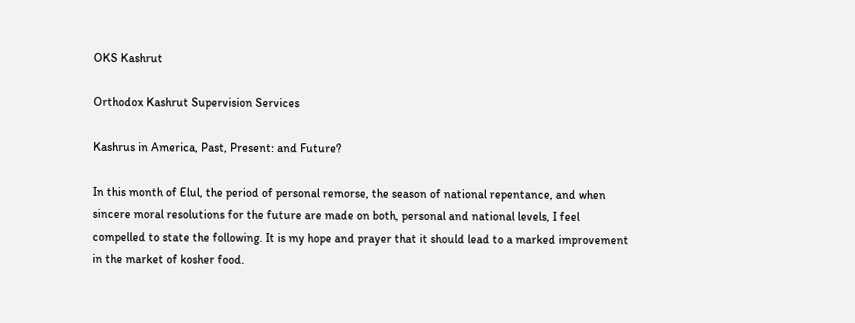OKS Kashrut

Orthodox Kashrut Supervision Services

Kashrus in America, Past, Present: and Future?

In this month of Elul, the period of personal remorse, the season of national repentance, and when sincere moral resolutions for the future are made on both, personal and national levels, I feel compelled to state the following. It is my hope and prayer that it should lead to a marked improvement in the market of kosher food.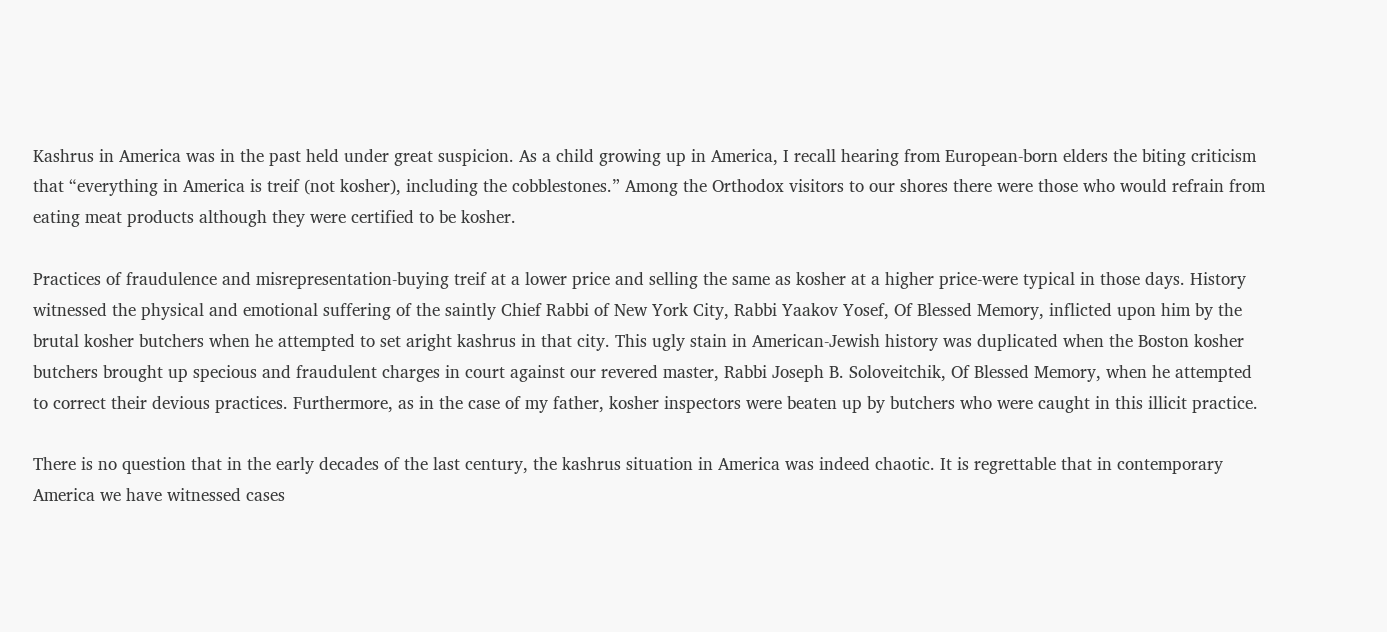Kashrus in America was in the past held under great suspicion. As a child growing up in America, I recall hearing from European-born elders the biting criticism that “everything in America is treif (not kosher), including the cobblestones.” Among the Orthodox visitors to our shores there were those who would refrain from eating meat products although they were certified to be kosher.

Practices of fraudulence and misrepresentation-buying treif at a lower price and selling the same as kosher at a higher price-were typical in those days. History witnessed the physical and emotional suffering of the saintly Chief Rabbi of New York City, Rabbi Yaakov Yosef, Of Blessed Memory, inflicted upon him by the brutal kosher butchers when he attempted to set aright kashrus in that city. This ugly stain in American-Jewish history was duplicated when the Boston kosher butchers brought up specious and fraudulent charges in court against our revered master, Rabbi Joseph B. Soloveitchik, Of Blessed Memory, when he attempted to correct their devious practices. Furthermore, as in the case of my father, kosher inspectors were beaten up by butchers who were caught in this illicit practice.

There is no question that in the early decades of the last century, the kashrus situation in America was indeed chaotic. It is regrettable that in contemporary America we have witnessed cases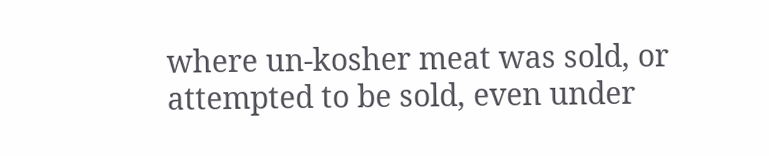where un-kosher meat was sold, or attempted to be sold, even under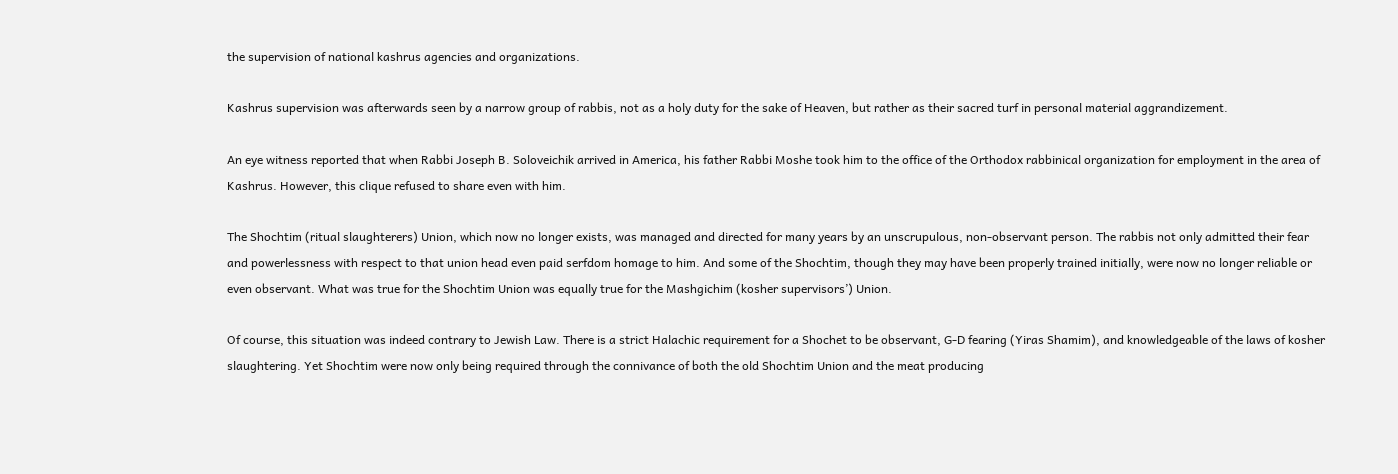the supervision of national kashrus agencies and organizations.

Kashrus supervision was afterwards seen by a narrow group of rabbis, not as a holy duty for the sake of Heaven, but rather as their sacred turf in personal material aggrandizement.

An eye witness reported that when Rabbi Joseph B. Soloveichik arrived in America, his father Rabbi Moshe took him to the office of the Orthodox rabbinical organization for employment in the area of Kashrus. However, this clique refused to share even with him.

The Shochtim (ritual slaughterers) Union, which now no longer exists, was managed and directed for many years by an unscrupulous, non-observant person. The rabbis not only admitted their fear and powerlessness with respect to that union head even paid serfdom homage to him. And some of the Shochtim, though they may have been properly trained initially, were now no longer reliable or even observant. What was true for the Shochtim Union was equally true for the Mashgichim (kosher supervisors’) Union.

Of course, this situation was indeed contrary to Jewish Law. There is a strict Halachic requirement for a Shochet to be observant, G-D fearing (Yiras Shamim), and knowledgeable of the laws of kosher slaughtering. Yet Shochtim were now only being required through the connivance of both the old Shochtim Union and the meat producing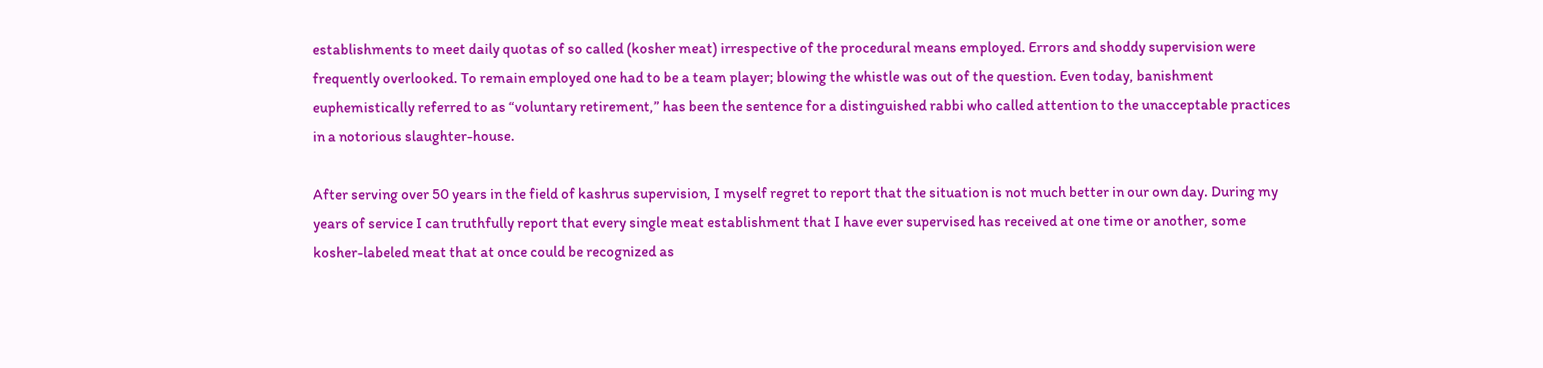establishments to meet daily quotas of so called (kosher meat) irrespective of the procedural means employed. Errors and shoddy supervision were frequently overlooked. To remain employed one had to be a team player; blowing the whistle was out of the question. Even today, banishment euphemistically referred to as “voluntary retirement,” has been the sentence for a distinguished rabbi who called attention to the unacceptable practices in a notorious slaughter-house.

After serving over 50 years in the field of kashrus supervision, I myself regret to report that the situation is not much better in our own day. During my years of service I can truthfully report that every single meat establishment that I have ever supervised has received at one time or another, some kosher-labeled meat that at once could be recognized as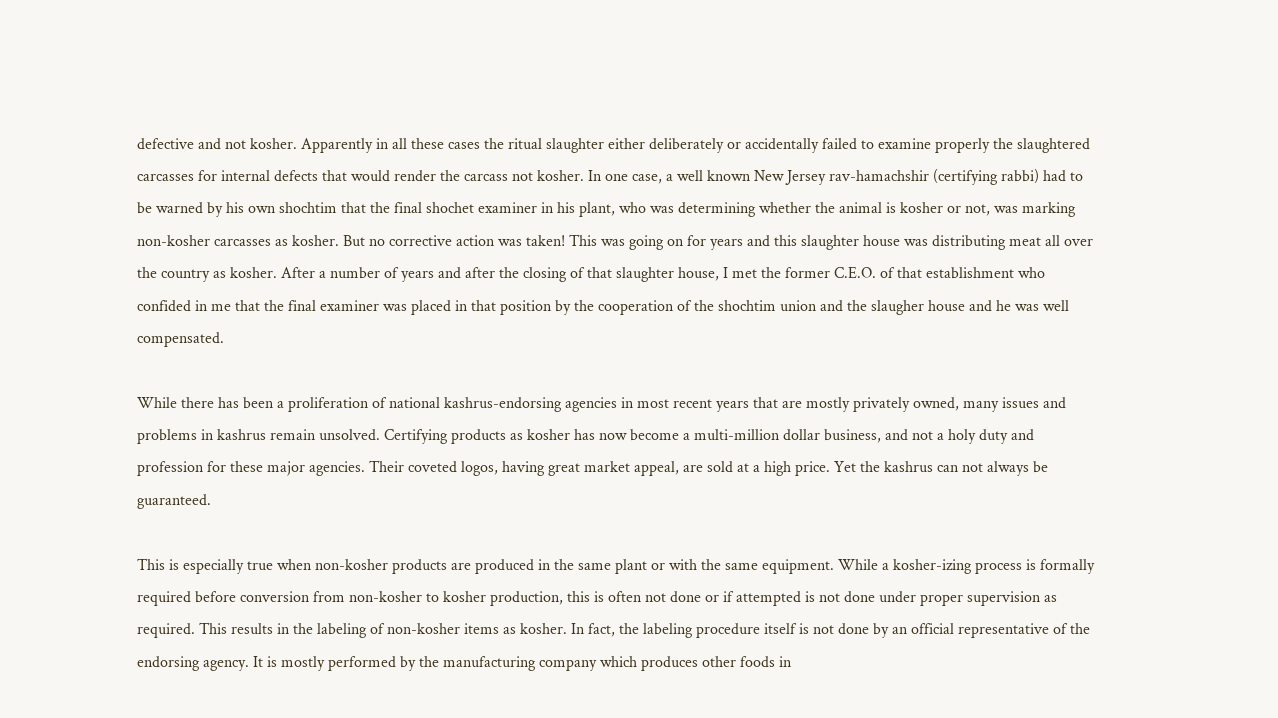defective and not kosher. Apparently in all these cases the ritual slaughter either deliberately or accidentally failed to examine properly the slaughtered carcasses for internal defects that would render the carcass not kosher. In one case, a well known New Jersey rav-hamachshir (certifying rabbi) had to be warned by his own shochtim that the final shochet examiner in his plant, who was determining whether the animal is kosher or not, was marking non-kosher carcasses as kosher. But no corrective action was taken! This was going on for years and this slaughter house was distributing meat all over the country as kosher. After a number of years and after the closing of that slaughter house, I met the former C.E.O. of that establishment who confided in me that the final examiner was placed in that position by the cooperation of the shochtim union and the slaugher house and he was well compensated.

While there has been a proliferation of national kashrus-endorsing agencies in most recent years that are mostly privately owned, many issues and problems in kashrus remain unsolved. Certifying products as kosher has now become a multi-million dollar business, and not a holy duty and profession for these major agencies. Their coveted logos, having great market appeal, are sold at a high price. Yet the kashrus can not always be guaranteed.

This is especially true when non-kosher products are produced in the same plant or with the same equipment. While a kosher-izing process is formally required before conversion from non-kosher to kosher production, this is often not done or if attempted is not done under proper supervision as required. This results in the labeling of non-kosher items as kosher. In fact, the labeling procedure itself is not done by an official representative of the endorsing agency. It is mostly performed by the manufacturing company which produces other foods in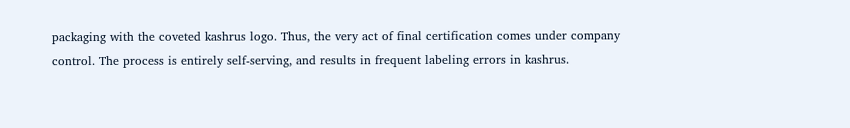packaging with the coveted kashrus logo. Thus, the very act of final certification comes under company control. The process is entirely self-serving, and results in frequent labeling errors in kashrus.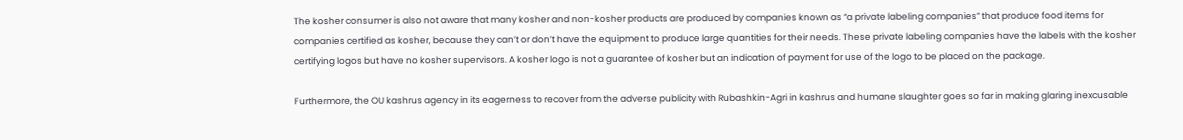The kosher consumer is also not aware that many kosher and non-kosher products are produced by companies known as “a private labeling companies” that produce food items for companies certified as kosher, because they can’t or don’t have the equipment to produce large quantities for their needs. These private labeling companies have the labels with the kosher certifying logos but have no kosher supervisors. A kosher logo is not a guarantee of kosher but an indication of payment for use of the logo to be placed on the package.

Furthermore, the OU kashrus agency in its eagerness to recover from the adverse publicity with Rubashkin-Agri in kashrus and humane slaughter goes so far in making glaring inexcusable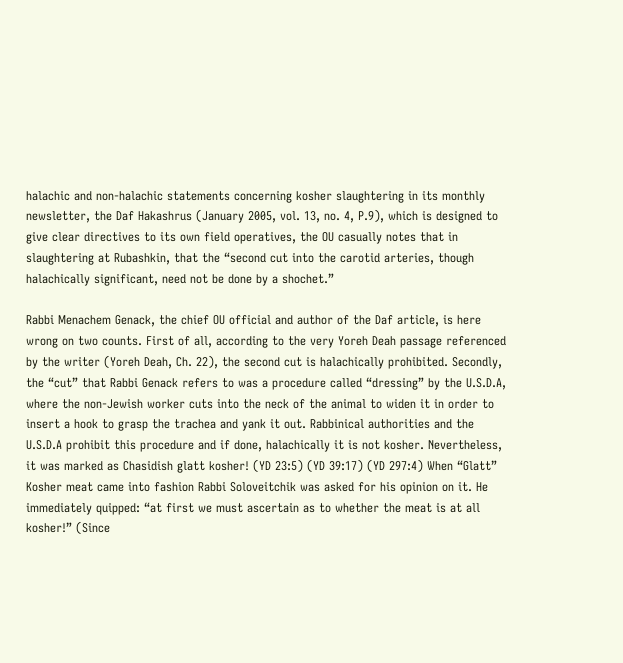halachic and non-halachic statements concerning kosher slaughtering in its monthly newsletter, the Daf Hakashrus (January 2005, vol. 13, no. 4, P.9), which is designed to give clear directives to its own field operatives, the OU casually notes that in slaughtering at Rubashkin, that the “second cut into the carotid arteries, though halachically significant, need not be done by a shochet.”

Rabbi Menachem Genack, the chief OU official and author of the Daf article, is here wrong on two counts. First of all, according to the very Yoreh Deah passage referenced by the writer (Yoreh Deah, Ch. 22), the second cut is halachically prohibited. Secondly, the “cut” that Rabbi Genack refers to was a procedure called “dressing” by the U.S.D.A, where the non-Jewish worker cuts into the neck of the animal to widen it in order to insert a hook to grasp the trachea and yank it out. Rabbinical authorities and the U.S.D.A prohibit this procedure and if done, halachically it is not kosher. Nevertheless, it was marked as Chasidish glatt kosher! (YD 23:5) (YD 39:17) (YD 297:4) When “Glatt” Kosher meat came into fashion Rabbi Soloveitchik was asked for his opinion on it. He immediately quipped: “at first we must ascertain as to whether the meat is at all kosher!” (Since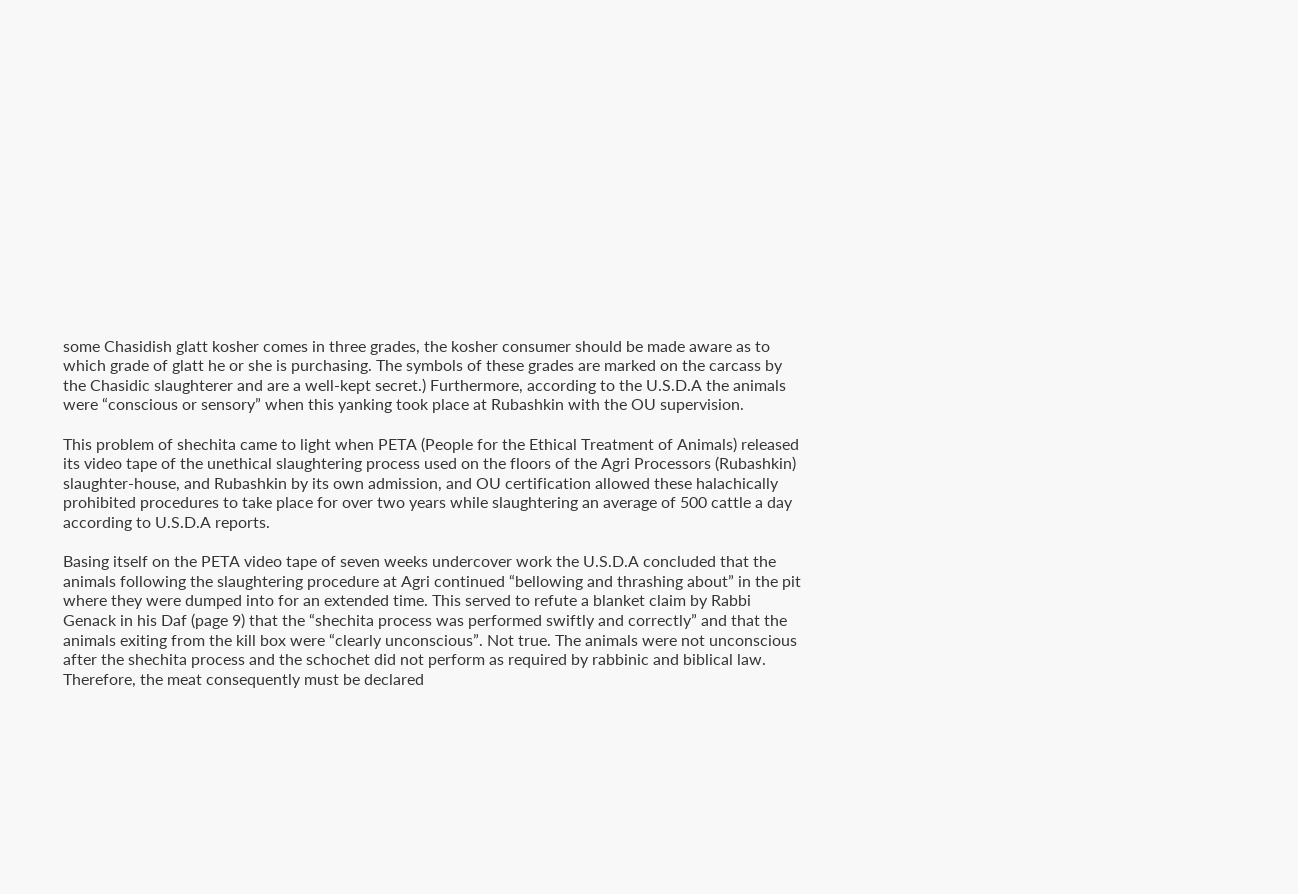some Chasidish glatt kosher comes in three grades, the kosher consumer should be made aware as to which grade of glatt he or she is purchasing. The symbols of these grades are marked on the carcass by the Chasidic slaughterer and are a well-kept secret.) Furthermore, according to the U.S.D.A the animals were “conscious or sensory” when this yanking took place at Rubashkin with the OU supervision.

This problem of shechita came to light when PETA (People for the Ethical Treatment of Animals) released its video tape of the unethical slaughtering process used on the floors of the Agri Processors (Rubashkin) slaughter-house, and Rubashkin by its own admission, and OU certification allowed these halachically prohibited procedures to take place for over two years while slaughtering an average of 500 cattle a day according to U.S.D.A reports.

Basing itself on the PETA video tape of seven weeks undercover work the U.S.D.A concluded that the animals following the slaughtering procedure at Agri continued “bellowing and thrashing about” in the pit where they were dumped into for an extended time. This served to refute a blanket claim by Rabbi Genack in his Daf (page 9) that the “shechita process was performed swiftly and correctly” and that the animals exiting from the kill box were “clearly unconscious”. Not true. The animals were not unconscious after the shechita process and the schochet did not perform as required by rabbinic and biblical law. Therefore, the meat consequently must be declared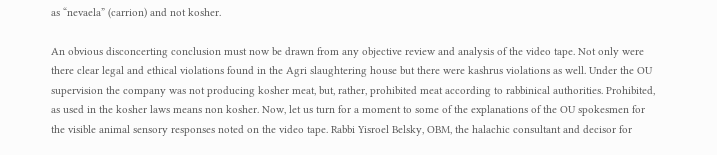as “nevaela” (carrion) and not kosher.

An obvious disconcerting conclusion must now be drawn from any objective review and analysis of the video tape. Not only were there clear legal and ethical violations found in the Agri slaughtering house but there were kashrus violations as well. Under the OU supervision the company was not producing kosher meat, but, rather, prohibited meat according to rabbinical authorities. Prohibited, as used in the kosher laws means non kosher. Now, let us turn for a moment to some of the explanations of the OU spokesmen for the visible animal sensory responses noted on the video tape. Rabbi Yisroel Belsky, OBM, the halachic consultant and decisor for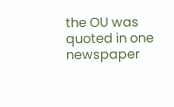the OU was quoted in one newspaper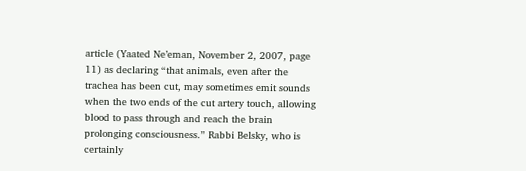article (Yaated Ne’eman, November 2, 2007, page 11) as declaring “that animals, even after the trachea has been cut, may sometimes emit sounds when the two ends of the cut artery touch, allowing blood to pass through and reach the brain prolonging consciousness.” Rabbi Belsky, who is certainly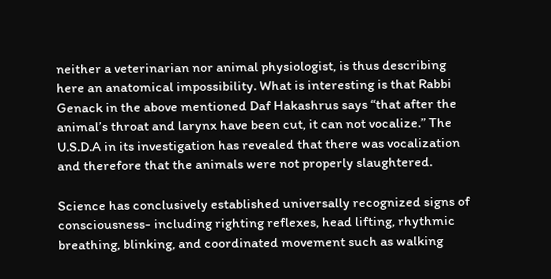neither a veterinarian nor animal physiologist, is thus describing here an anatomical impossibility. What is interesting is that Rabbi Genack in the above mentioned Daf Hakashrus says “that after the animal’s throat and larynx have been cut, it can not vocalize.” The U.S.D.A in its investigation has revealed that there was vocalization and therefore that the animals were not properly slaughtered.

Science has conclusively established universally recognized signs of consciousness- including righting reflexes, head lifting, rhythmic breathing, blinking, and coordinated movement such as walking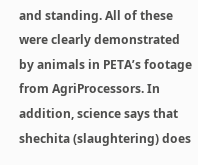and standing. All of these were clearly demonstrated by animals in PETA’s footage from AgriProcessors. In addition, science says that shechita (slaughtering) does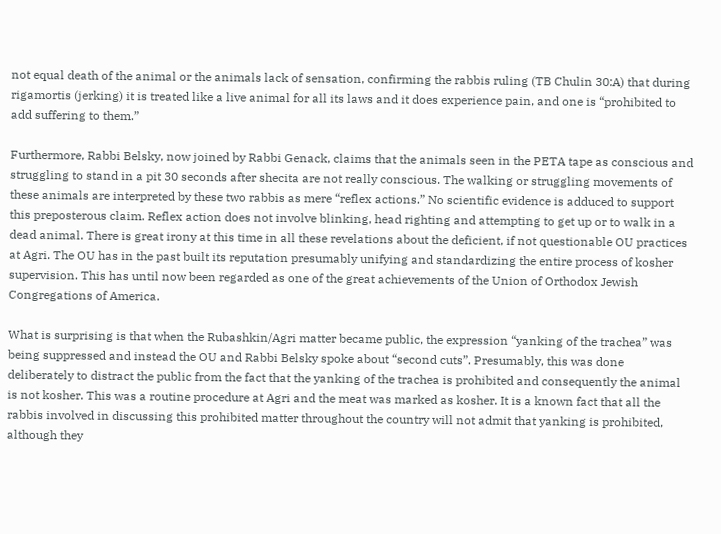not equal death of the animal or the animals lack of sensation, confirming the rabbis ruling (TB Chulin 30:A) that during rigamortis (jerking) it is treated like a live animal for all its laws and it does experience pain, and one is “prohibited to add suffering to them.”

Furthermore, Rabbi Belsky, now joined by Rabbi Genack, claims that the animals seen in the PETA tape as conscious and struggling to stand in a pit 30 seconds after shecita are not really conscious. The walking or struggling movements of these animals are interpreted by these two rabbis as mere “reflex actions.” No scientific evidence is adduced to support this preposterous claim. Reflex action does not involve blinking, head righting and attempting to get up or to walk in a dead animal. There is great irony at this time in all these revelations about the deficient, if not questionable OU practices at Agri. The OU has in the past built its reputation presumably unifying and standardizing the entire process of kosher supervision. This has until now been regarded as one of the great achievements of the Union of Orthodox Jewish Congregations of America.

What is surprising is that when the Rubashkin/Agri matter became public, the expression “yanking of the trachea” was being suppressed and instead the OU and Rabbi Belsky spoke about “second cuts”. Presumably, this was done deliberately to distract the public from the fact that the yanking of the trachea is prohibited and consequently the animal is not kosher. This was a routine procedure at Agri and the meat was marked as kosher. It is a known fact that all the rabbis involved in discussing this prohibited matter throughout the country will not admit that yanking is prohibited, although they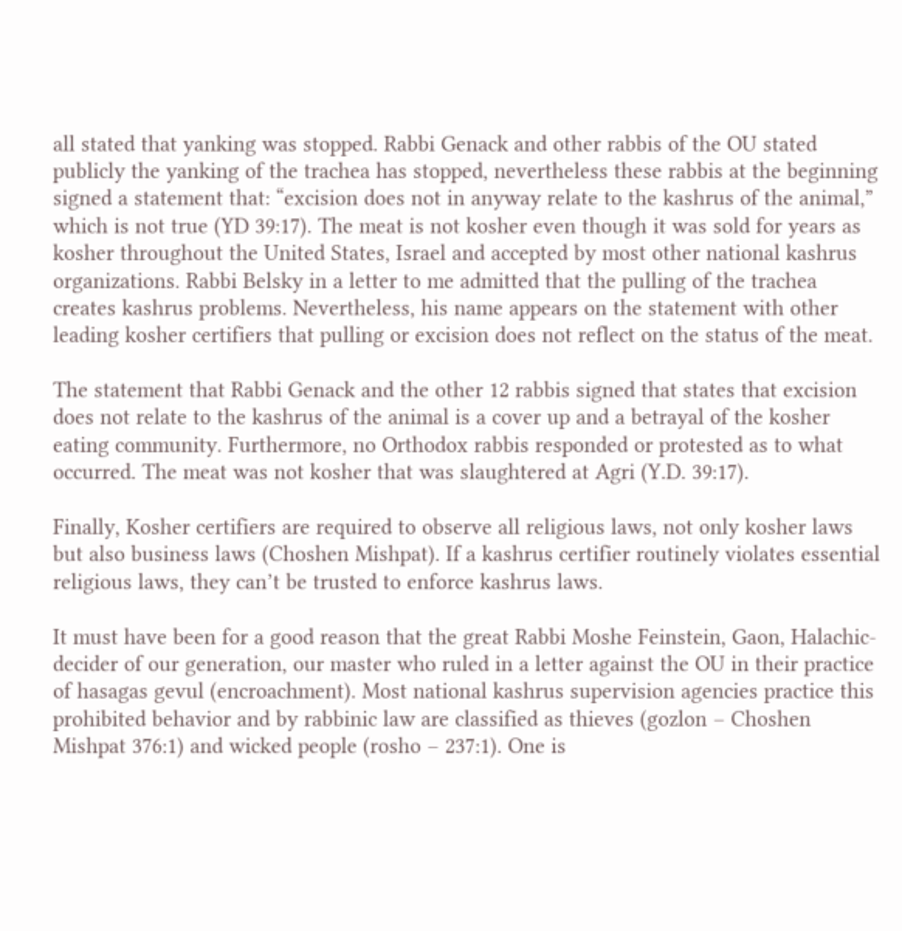all stated that yanking was stopped. Rabbi Genack and other rabbis of the OU stated publicly the yanking of the trachea has stopped, nevertheless these rabbis at the beginning signed a statement that: “excision does not in anyway relate to the kashrus of the animal,” which is not true (YD 39:17). The meat is not kosher even though it was sold for years as kosher throughout the United States, Israel and accepted by most other national kashrus organizations. Rabbi Belsky in a letter to me admitted that the pulling of the trachea creates kashrus problems. Nevertheless, his name appears on the statement with other leading kosher certifiers that pulling or excision does not reflect on the status of the meat.

The statement that Rabbi Genack and the other 12 rabbis signed that states that excision does not relate to the kashrus of the animal is a cover up and a betrayal of the kosher eating community. Furthermore, no Orthodox rabbis responded or protested as to what occurred. The meat was not kosher that was slaughtered at Agri (Y.D. 39:17).

Finally, Kosher certifiers are required to observe all religious laws, not only kosher laws but also business laws (Choshen Mishpat). If a kashrus certifier routinely violates essential religious laws, they can’t be trusted to enforce kashrus laws.

It must have been for a good reason that the great Rabbi Moshe Feinstein, Gaon, Halachic-decider of our generation, our master who ruled in a letter against the OU in their practice of hasagas gevul (encroachment). Most national kashrus supervision agencies practice this prohibited behavior and by rabbinic law are classified as thieves (gozlon – Choshen Mishpat 376:1) and wicked people (rosho – 237:1). One is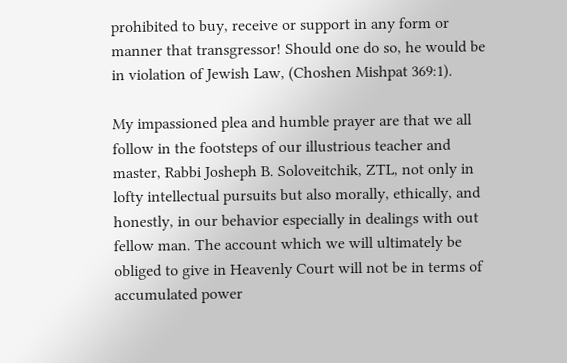prohibited to buy, receive or support in any form or manner that transgressor! Should one do so, he would be in violation of Jewish Law, (Choshen Mishpat 369:1).

My impassioned plea and humble prayer are that we all follow in the footsteps of our illustrious teacher and master, Rabbi Josheph B. Soloveitchik, ZTL, not only in lofty intellectual pursuits but also morally, ethically, and honestly, in our behavior especially in dealings with out fellow man. The account which we will ultimately be obliged to give in Heavenly Court will not be in terms of accumulated power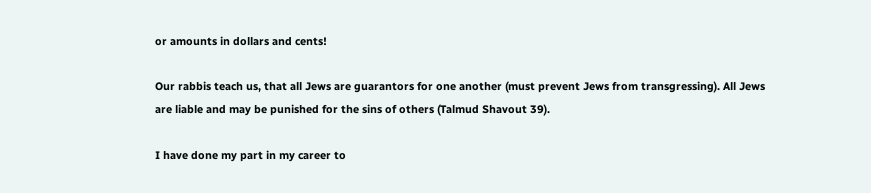or amounts in dollars and cents!

Our rabbis teach us, that all Jews are guarantors for one another (must prevent Jews from transgressing). All Jews are liable and may be punished for the sins of others (Talmud Shavout 39).

I have done my part in my career to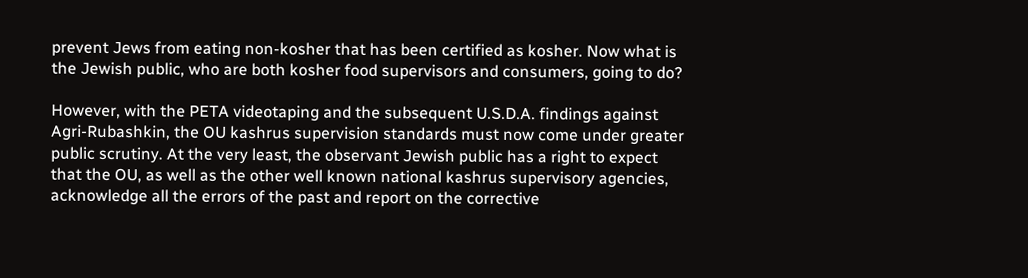prevent Jews from eating non-kosher that has been certified as kosher. Now what is the Jewish public, who are both kosher food supervisors and consumers, going to do?

However, with the PETA videotaping and the subsequent U.S.D.A. findings against Agri-Rubashkin, the OU kashrus supervision standards must now come under greater public scrutiny. At the very least, the observant Jewish public has a right to expect that the OU, as well as the other well known national kashrus supervisory agencies, acknowledge all the errors of the past and report on the corrective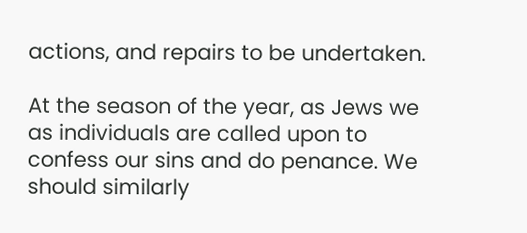actions, and repairs to be undertaken.

At the season of the year, as Jews we as individuals are called upon to confess our sins and do penance. We should similarly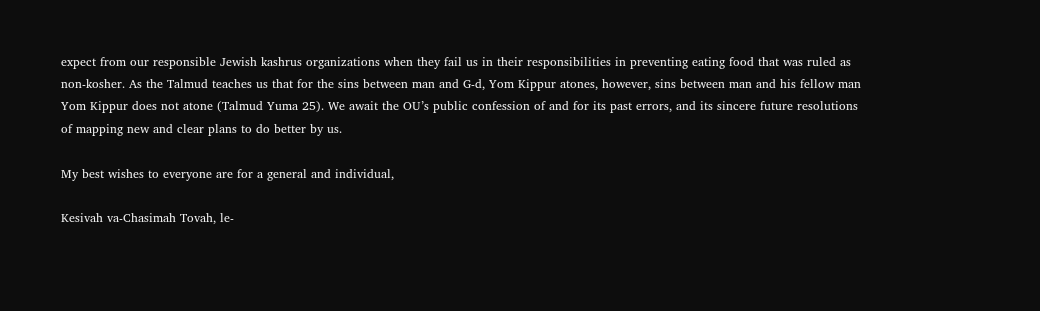expect from our responsible Jewish kashrus organizations when they fail us in their responsibilities in preventing eating food that was ruled as non-kosher. As the Talmud teaches us that for the sins between man and G-d, Yom Kippur atones, however, sins between man and his fellow man Yom Kippur does not atone (Talmud Yuma 25). We await the OU’s public confession of and for its past errors, and its sincere future resolutions of mapping new and clear plans to do better by us.

My best wishes to everyone are for a general and individual,

Kesivah va-Chasimah Tovah, le-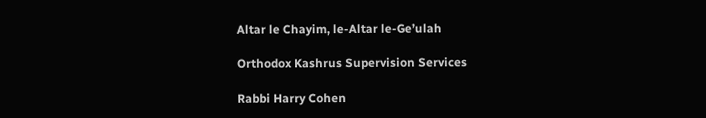Altar le Chayim, le-Altar le-Ge’ulah

Orthodox Kashrus Supervision Services

Rabbi Harry Cohen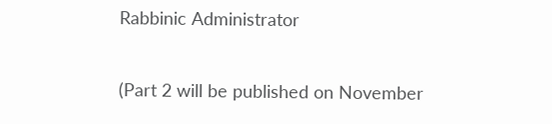Rabbinic Administrator

(Part 2 will be published on November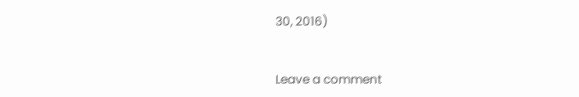30, 2016)


Leave a comment